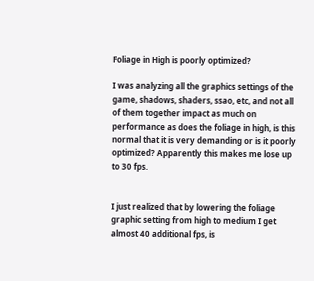Foliage in High is poorly optimized?

I was analyzing all the graphics settings of the game, shadows, shaders, ssao, etc, and not all of them together impact as much on performance as does the foliage in high, is this normal that it is very demanding or is it poorly optimized? Apparently this makes me lose up to 30 fps.


I just realized that by lowering the foliage graphic setting from high to medium I get almost 40 additional fps, is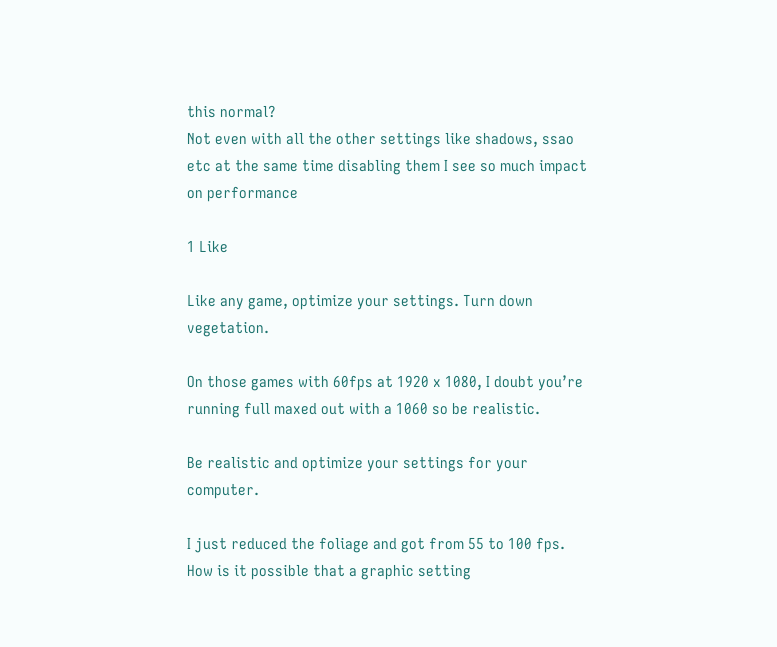this normal?
Not even with all the other settings like shadows, ssao etc at the same time disabling them I see so much impact on performance

1 Like

Like any game, optimize your settings. Turn down vegetation.

On those games with 60fps at 1920 x 1080, I doubt you’re running full maxed out with a 1060 so be realistic.

Be realistic and optimize your settings for your computer.

I just reduced the foliage and got from 55 to 100 fps. How is it possible that a graphic setting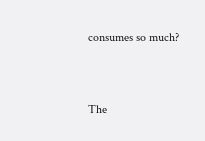consumes so much?


The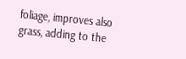foliage, improves also grass, adding to the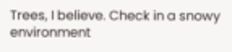Trees, I believe. Check in a snowy environment